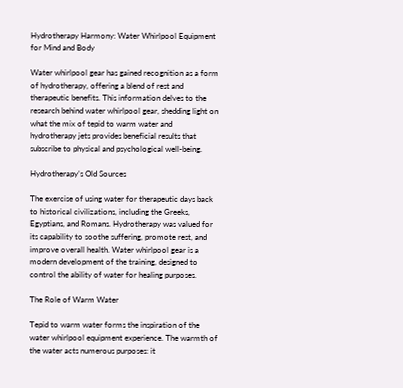Hydrotherapy Harmony: Water Whirlpool Equipment for Mind and Body

Water whirlpool gear has gained recognition as a form of hydrotherapy, offering a blend of rest and therapeutic benefits. This information delves to the research behind water whirlpool gear, shedding light on what the mix of tepid to warm water and hydrotherapy jets provides beneficial results that subscribe to physical and psychological well-being.

Hydrotherapy’s Old Sources

The exercise of using water for therapeutic days back to historical civilizations, including the Greeks, Egyptians, and Romans. Hydrotherapy was valued for its capability to soothe suffering, promote rest, and improve overall health. Water whirlpool gear is a modern development of the training, designed to control the ability of water for healing purposes.

The Role of Warm Water

Tepid to warm water forms the inspiration of the water whirlpool equipment experience. The warmth of the water acts numerous purposes: it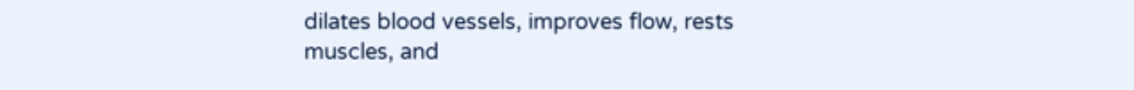dilates blood vessels, improves flow, rests muscles, and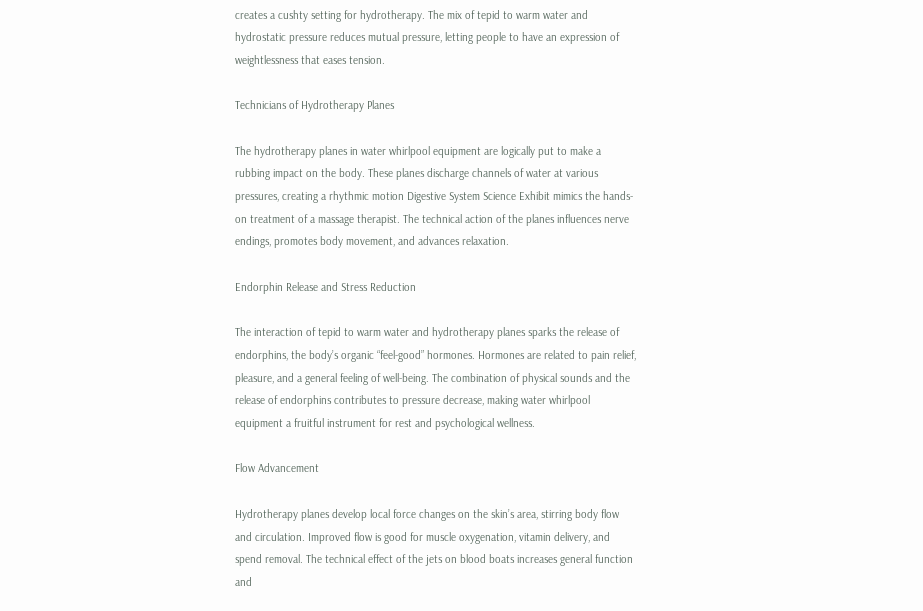creates a cushty setting for hydrotherapy. The mix of tepid to warm water and hydrostatic pressure reduces mutual pressure, letting people to have an expression of weightlessness that eases tension.

Technicians of Hydrotherapy Planes

The hydrotherapy planes in water whirlpool equipment are logically put to make a rubbing impact on the body. These planes discharge channels of water at various pressures, creating a rhythmic motion Digestive System Science Exhibit mimics the hands-on treatment of a massage therapist. The technical action of the planes influences nerve endings, promotes body movement, and advances relaxation.

Endorphin Release and Stress Reduction

The interaction of tepid to warm water and hydrotherapy planes sparks the release of endorphins, the body’s organic “feel-good” hormones. Hormones are related to pain relief, pleasure, and a general feeling of well-being. The combination of physical sounds and the release of endorphins contributes to pressure decrease, making water whirlpool equipment a fruitful instrument for rest and psychological wellness.

Flow Advancement

Hydrotherapy planes develop local force changes on the skin’s area, stirring body flow and circulation. Improved flow is good for muscle oxygenation, vitamin delivery, and spend removal. The technical effect of the jets on blood boats increases general function and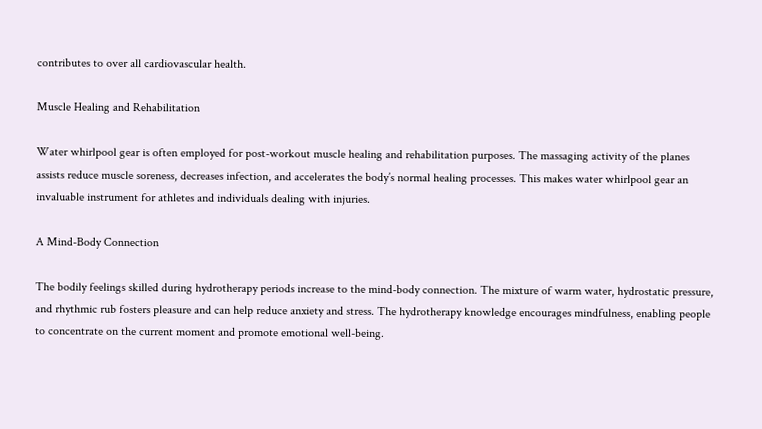contributes to over all cardiovascular health.

Muscle Healing and Rehabilitation

Water whirlpool gear is often employed for post-workout muscle healing and rehabilitation purposes. The massaging activity of the planes assists reduce muscle soreness, decreases infection, and accelerates the body’s normal healing processes. This makes water whirlpool gear an invaluable instrument for athletes and individuals dealing with injuries.

A Mind-Body Connection

The bodily feelings skilled during hydrotherapy periods increase to the mind-body connection. The mixture of warm water, hydrostatic pressure, and rhythmic rub fosters pleasure and can help reduce anxiety and stress. The hydrotherapy knowledge encourages mindfulness, enabling people to concentrate on the current moment and promote emotional well-being.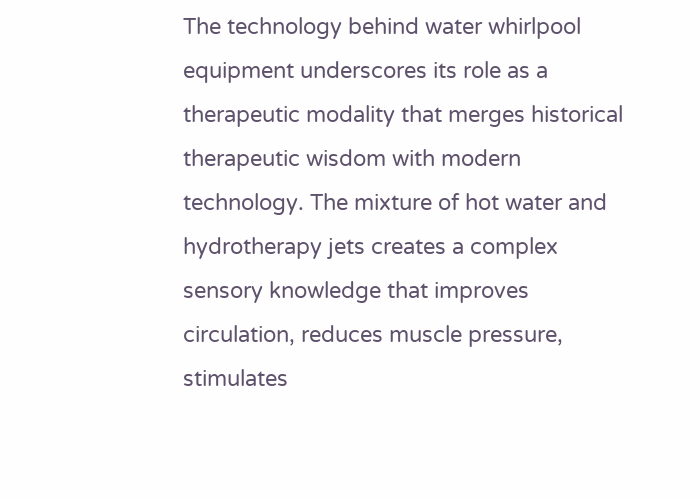The technology behind water whirlpool equipment underscores its role as a therapeutic modality that merges historical therapeutic wisdom with modern technology. The mixture of hot water and hydrotherapy jets creates a complex sensory knowledge that improves circulation, reduces muscle pressure, stimulates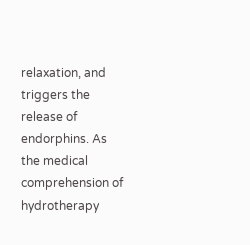relaxation, and triggers the release of endorphins. As the medical comprehension of hydrotherapy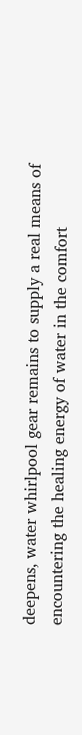deepens, water whirlpool gear remains to supply a real means of encountering the healing energy of water in the comfort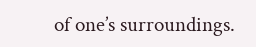of one’s surroundings.